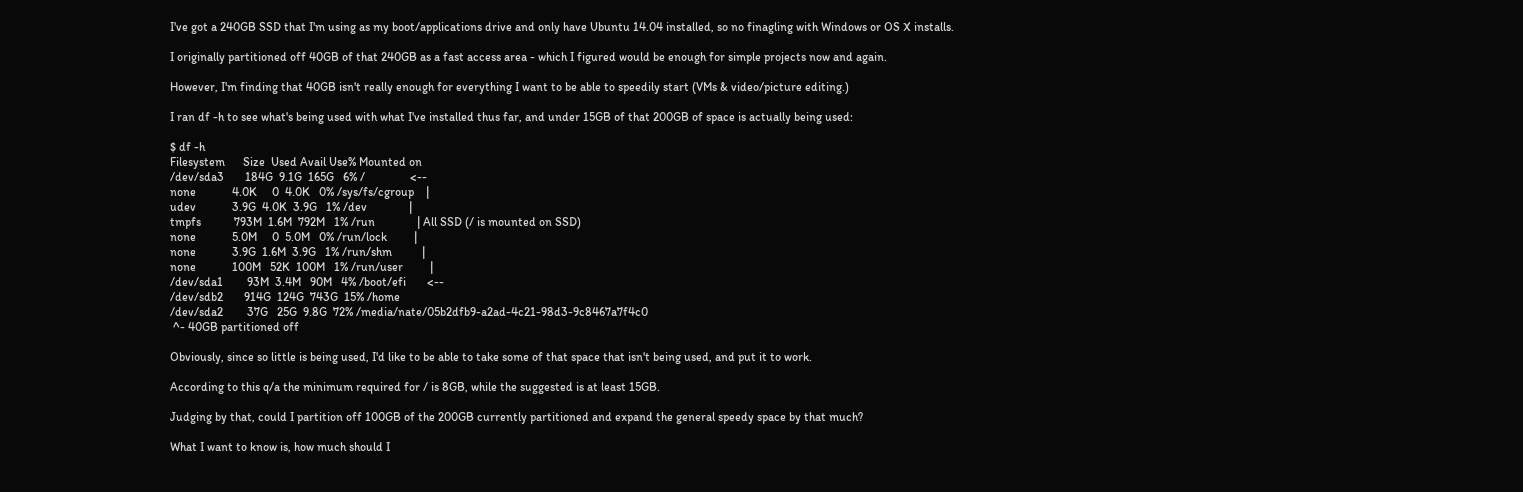I've got a 240GB SSD that I'm using as my boot/applications drive and only have Ubuntu 14.04 installed, so no finagling with Windows or OS X installs.

I originally partitioned off 40GB of that 240GB as a fast access area - which I figured would be enough for simple projects now and again.

However, I'm finding that 40GB isn't really enough for everything I want to be able to speedily start (VMs & video/picture editing.)

I ran df -h to see what's being used with what I've installed thus far, and under 15GB of that 200GB of space is actually being used:

$ df -h
Filesystem      Size  Used Avail Use% Mounted on
/dev/sda3       184G  9.1G  165G   6% /               <--
none            4.0K     0  4.0K   0% /sys/fs/cgroup    |
udev            3.9G  4.0K  3.9G   1% /dev              |
tmpfs           793M  1.6M  792M   1% /run              | All SSD (/ is mounted on SSD)
none            5.0M     0  5.0M   0% /run/lock         |
none            3.9G  1.6M  3.9G   1% /run/shm          |
none            100M   52K  100M   1% /run/user         |
/dev/sda1        93M  3.4M   90M   4% /boot/efi       <--
/dev/sdb2       914G  124G  743G  15% /home
/dev/sda2        37G   25G  9.8G  72% /media/nate/05b2dfb9-a2ad-4c21-98d3-9c8467a7f4c0
 ^- 40GB partitioned off

Obviously, since so little is being used, I'd like to be able to take some of that space that isn't being used, and put it to work.

According to this q/a the minimum required for / is 8GB, while the suggested is at least 15GB.

Judging by that, could I partition off 100GB of the 200GB currently partitioned and expand the general speedy space by that much?

What I want to know is, how much should I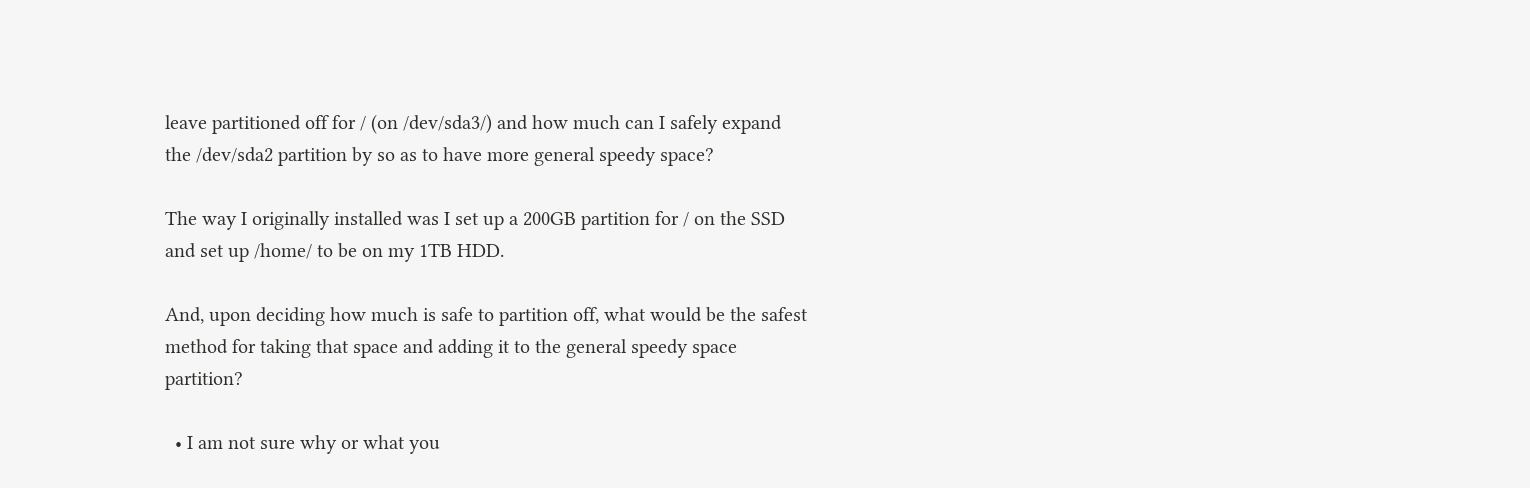leave partitioned off for / (on /dev/sda3/) and how much can I safely expand the /dev/sda2 partition by so as to have more general speedy space?

The way I originally installed was I set up a 200GB partition for / on the SSD and set up /home/ to be on my 1TB HDD.

And, upon deciding how much is safe to partition off, what would be the safest method for taking that space and adding it to the general speedy space partition?

  • I am not sure why or what you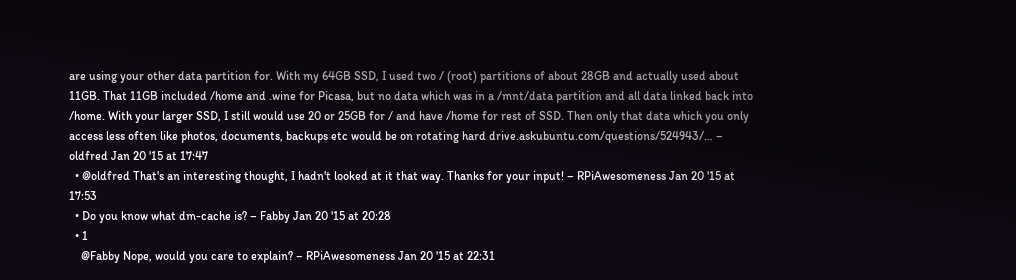are using your other data partition for. With my 64GB SSD, I used two / (root) partitions of about 28GB and actually used about 11GB. That 11GB included /home and .wine for Picasa, but no data which was in a /mnt/data partition and all data linked back into /home. With your larger SSD, I still would use 20 or 25GB for / and have /home for rest of SSD. Then only that data which you only access less often like photos, documents, backups etc would be on rotating hard drive.askubuntu.com/questions/524943/… – oldfred Jan 20 '15 at 17:47
  • @oldfred That's an interesting thought, I hadn't looked at it that way. Thanks for your input! – RPiAwesomeness Jan 20 '15 at 17:53
  • Do you know what dm-cache is? – Fabby Jan 20 '15 at 20:28
  • 1
    @Fabby Nope, would you care to explain? – RPiAwesomeness Jan 20 '15 at 22:31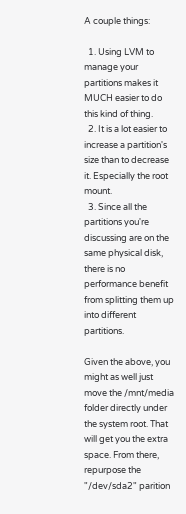A couple things:

  1. Using LVM to manage your partitions makes it MUCH easier to do this kind of thing.
  2. It is a lot easier to increase a partition's size than to decrease it. Especially the root mount.
  3. Since all the partitions you're discussing are on the same physical disk, there is no performance benefit from splitting them up into different partitions.

Given the above, you might as well just move the /mnt/media folder directly under the system root. That will get you the extra space. From there, repurpose the "/dev/sda2" parition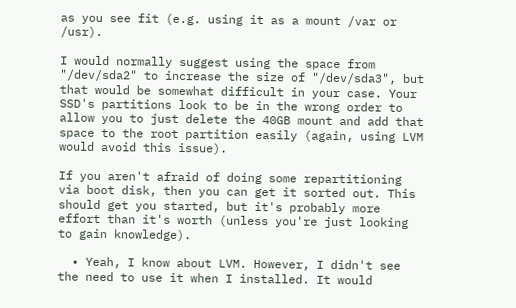as you see fit (e.g. using it as a mount /var or /usr).

I would normally suggest using the space from "/dev/sda2" to increase the size of "/dev/sda3", but that would be somewhat difficult in your case. Your SSD's partitions look to be in the wrong order to allow you to just delete the 40GB mount and add that space to the root partition easily (again, using LVM would avoid this issue).

If you aren't afraid of doing some repartitioning via boot disk, then you can get it sorted out. This should get you started, but it's probably more effort than it's worth (unless you're just looking to gain knowledge).

  • Yeah, I know about LVM. However, I didn't see the need to use it when I installed. It would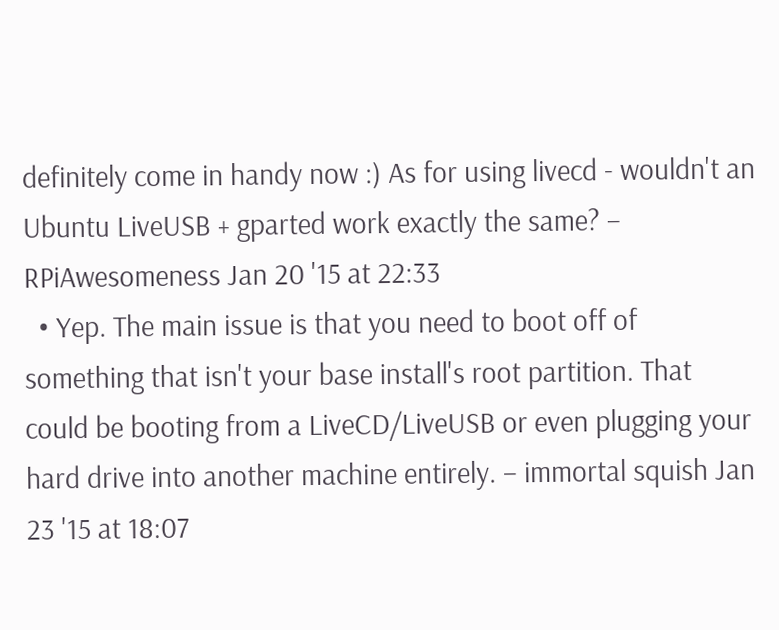definitely come in handy now :) As for using livecd - wouldn't an Ubuntu LiveUSB + gparted work exactly the same? – RPiAwesomeness Jan 20 '15 at 22:33
  • Yep. The main issue is that you need to boot off of something that isn't your base install's root partition. That could be booting from a LiveCD/LiveUSB or even plugging your hard drive into another machine entirely. – immortal squish Jan 23 '15 at 18:07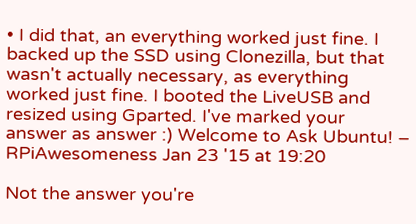• I did that, an everything worked just fine. I backed up the SSD using Clonezilla, but that wasn't actually necessary, as everything worked just fine. I booted the LiveUSB and resized using Gparted. I've marked your answer as answer :) Welcome to Ask Ubuntu! – RPiAwesomeness Jan 23 '15 at 19:20

Not the answer you're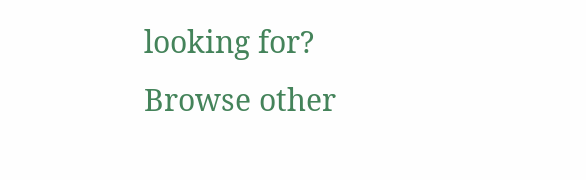looking for? Browse other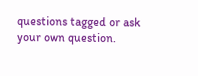questions tagged or ask your own question.